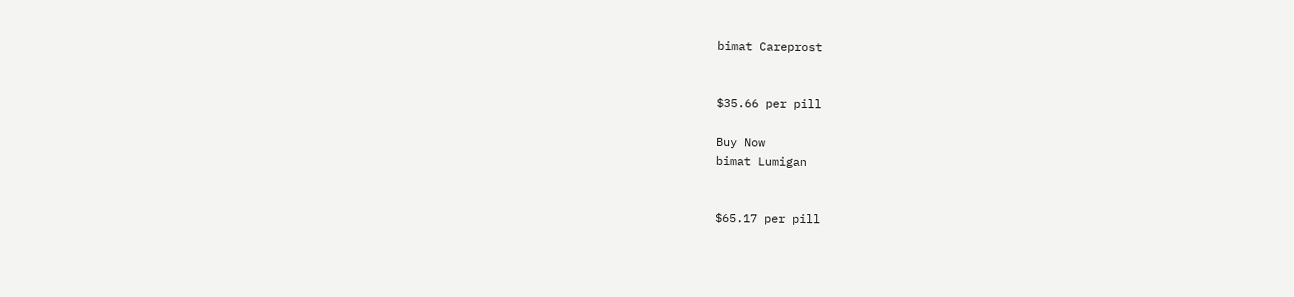bimat Careprost


$35.66 per pill

Buy Now
bimat Lumigan


$65.17 per pill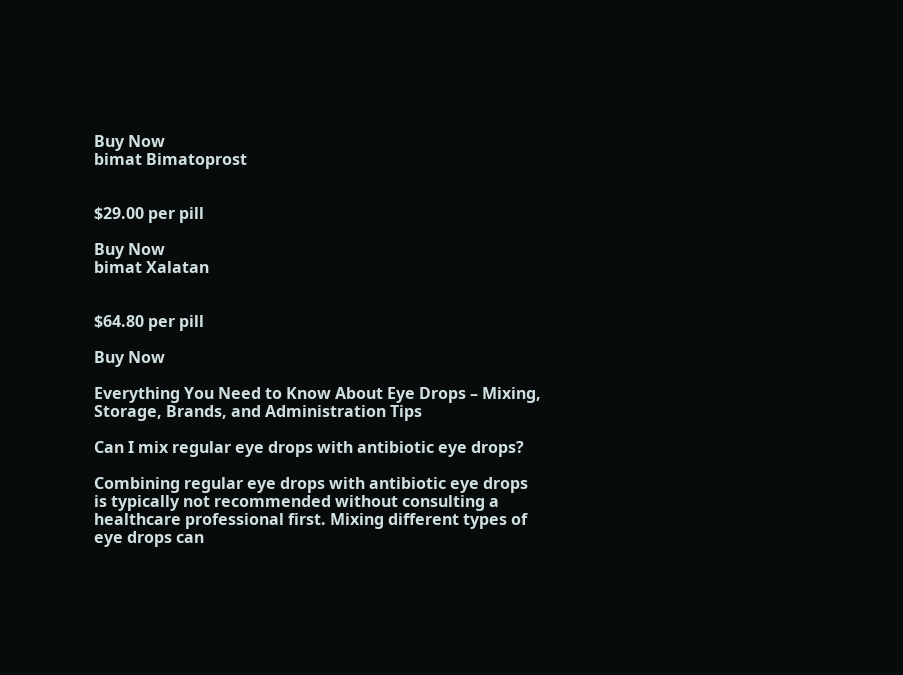Buy Now
bimat Bimatoprost


$29.00 per pill

Buy Now
bimat Xalatan


$64.80 per pill

Buy Now

Everything You Need to Know About Eye Drops – Mixing, Storage, Brands, and Administration Tips

Can I mix regular eye drops with antibiotic eye drops?

Combining regular eye drops with antibiotic eye drops is typically not recommended without consulting a healthcare professional first. Mixing different types of eye drops can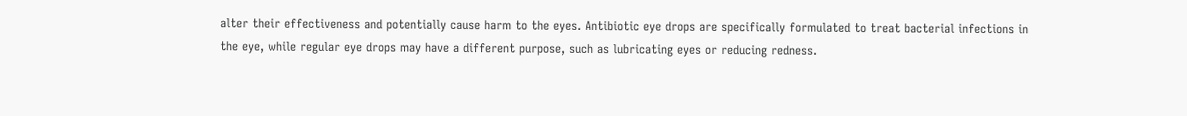alter their effectiveness and potentially cause harm to the eyes. Antibiotic eye drops are specifically formulated to treat bacterial infections in the eye, while regular eye drops may have a different purpose, such as lubricating eyes or reducing redness.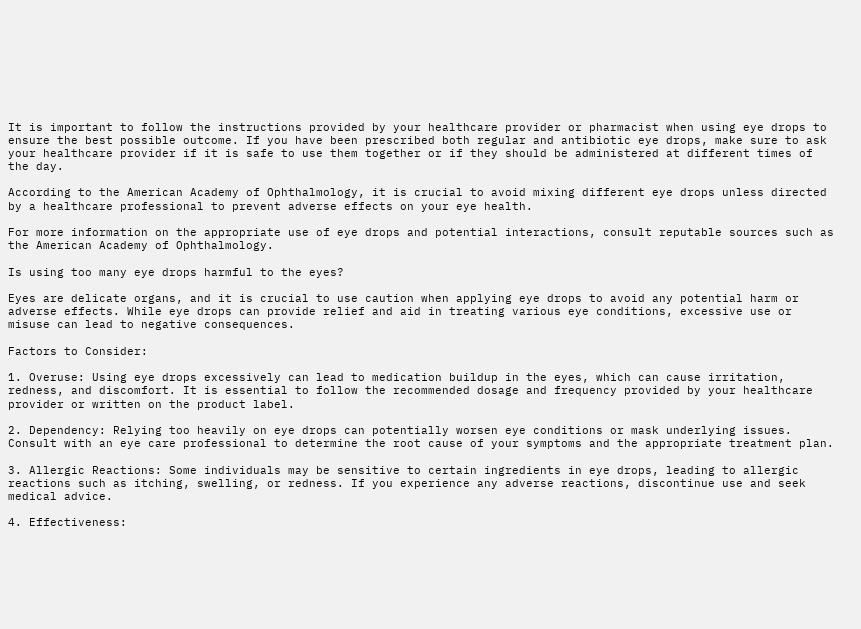It is important to follow the instructions provided by your healthcare provider or pharmacist when using eye drops to ensure the best possible outcome. If you have been prescribed both regular and antibiotic eye drops, make sure to ask your healthcare provider if it is safe to use them together or if they should be administered at different times of the day.

According to the American Academy of Ophthalmology, it is crucial to avoid mixing different eye drops unless directed by a healthcare professional to prevent adverse effects on your eye health.

For more information on the appropriate use of eye drops and potential interactions, consult reputable sources such as the American Academy of Ophthalmology.

Is using too many eye drops harmful to the eyes?

Eyes are delicate organs, and it is crucial to use caution when applying eye drops to avoid any potential harm or adverse effects. While eye drops can provide relief and aid in treating various eye conditions, excessive use or misuse can lead to negative consequences.

Factors to Consider:

1. Overuse: Using eye drops excessively can lead to medication buildup in the eyes, which can cause irritation, redness, and discomfort. It is essential to follow the recommended dosage and frequency provided by your healthcare provider or written on the product label.

2. Dependency: Relying too heavily on eye drops can potentially worsen eye conditions or mask underlying issues. Consult with an eye care professional to determine the root cause of your symptoms and the appropriate treatment plan.

3. Allergic Reactions: Some individuals may be sensitive to certain ingredients in eye drops, leading to allergic reactions such as itching, swelling, or redness. If you experience any adverse reactions, discontinue use and seek medical advice.

4. Effectiveness: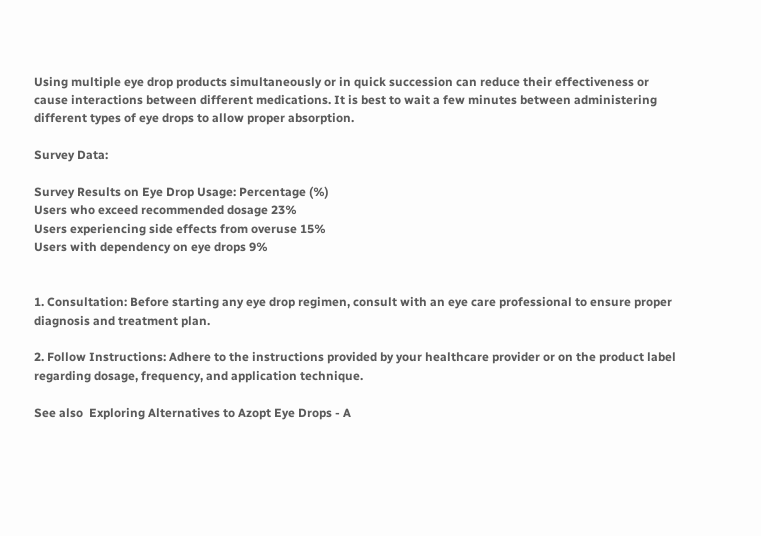Using multiple eye drop products simultaneously or in quick succession can reduce their effectiveness or cause interactions between different medications. It is best to wait a few minutes between administering different types of eye drops to allow proper absorption.

Survey Data:

Survey Results on Eye Drop Usage: Percentage (%)
Users who exceed recommended dosage 23%
Users experiencing side effects from overuse 15%
Users with dependency on eye drops 9%


1. Consultation: Before starting any eye drop regimen, consult with an eye care professional to ensure proper diagnosis and treatment plan.

2. Follow Instructions: Adhere to the instructions provided by your healthcare provider or on the product label regarding dosage, frequency, and application technique.

See also  Exploring Alternatives to Azopt Eye Drops - A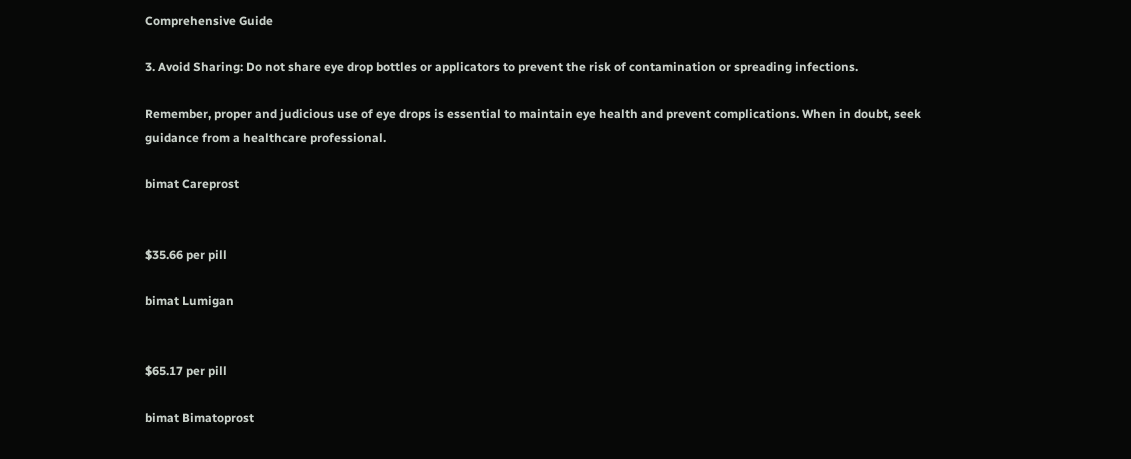Comprehensive Guide

3. Avoid Sharing: Do not share eye drop bottles or applicators to prevent the risk of contamination or spreading infections.

Remember, proper and judicious use of eye drops is essential to maintain eye health and prevent complications. When in doubt, seek guidance from a healthcare professional.

bimat Careprost


$35.66 per pill

bimat Lumigan


$65.17 per pill

bimat Bimatoprost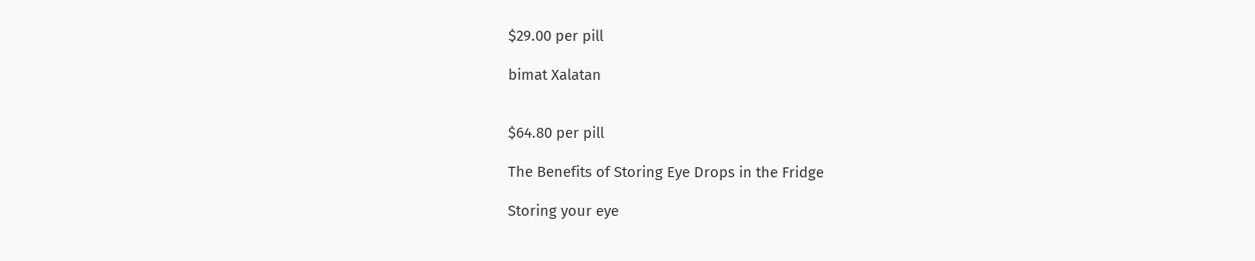$29.00 per pill

bimat Xalatan


$64.80 per pill

The Benefits of Storing Eye Drops in the Fridge

Storing your eye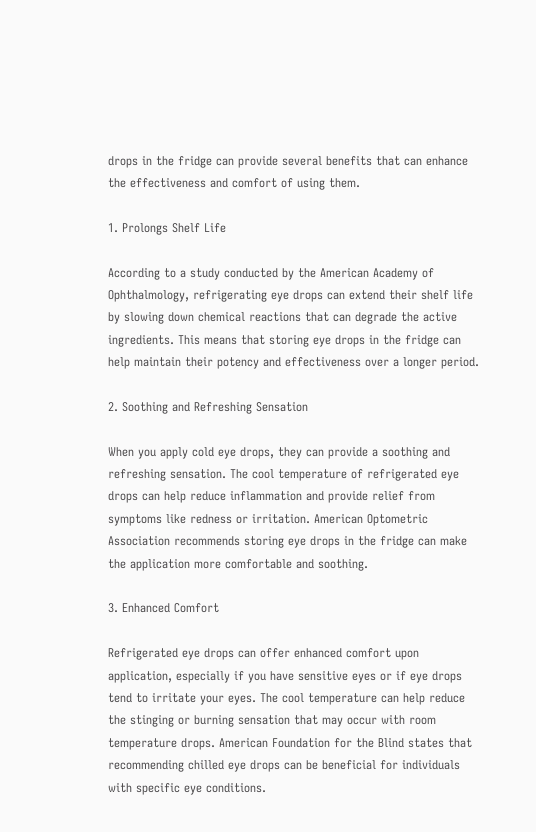drops in the fridge can provide several benefits that can enhance the effectiveness and comfort of using them.

1. Prolongs Shelf Life

According to a study conducted by the American Academy of Ophthalmology, refrigerating eye drops can extend their shelf life by slowing down chemical reactions that can degrade the active ingredients. This means that storing eye drops in the fridge can help maintain their potency and effectiveness over a longer period.

2. Soothing and Refreshing Sensation

When you apply cold eye drops, they can provide a soothing and refreshing sensation. The cool temperature of refrigerated eye drops can help reduce inflammation and provide relief from symptoms like redness or irritation. American Optometric Association recommends storing eye drops in the fridge can make the application more comfortable and soothing.

3. Enhanced Comfort

Refrigerated eye drops can offer enhanced comfort upon application, especially if you have sensitive eyes or if eye drops tend to irritate your eyes. The cool temperature can help reduce the stinging or burning sensation that may occur with room temperature drops. American Foundation for the Blind states that recommending chilled eye drops can be beneficial for individuals with specific eye conditions.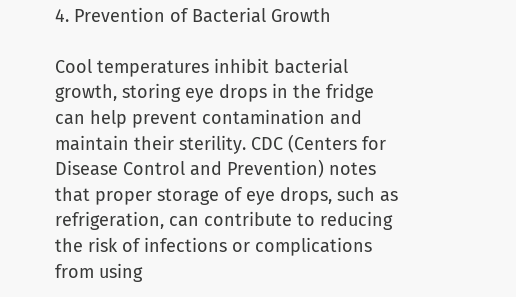4. Prevention of Bacterial Growth

Cool temperatures inhibit bacterial growth, storing eye drops in the fridge can help prevent contamination and maintain their sterility. CDC (Centers for Disease Control and Prevention) notes that proper storage of eye drops, such as refrigeration, can contribute to reducing the risk of infections or complications from using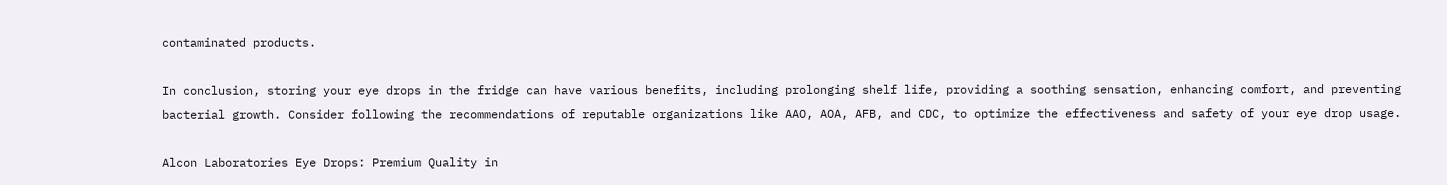contaminated products.

In conclusion, storing your eye drops in the fridge can have various benefits, including prolonging shelf life, providing a soothing sensation, enhancing comfort, and preventing bacterial growth. Consider following the recommendations of reputable organizations like AAO, AOA, AFB, and CDC, to optimize the effectiveness and safety of your eye drop usage.

Alcon Laboratories Eye Drops: Premium Quality in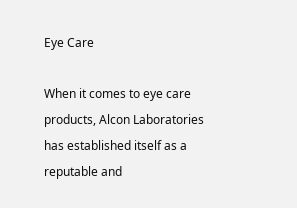Eye Care

When it comes to eye care products, Alcon Laboratories has established itself as a reputable and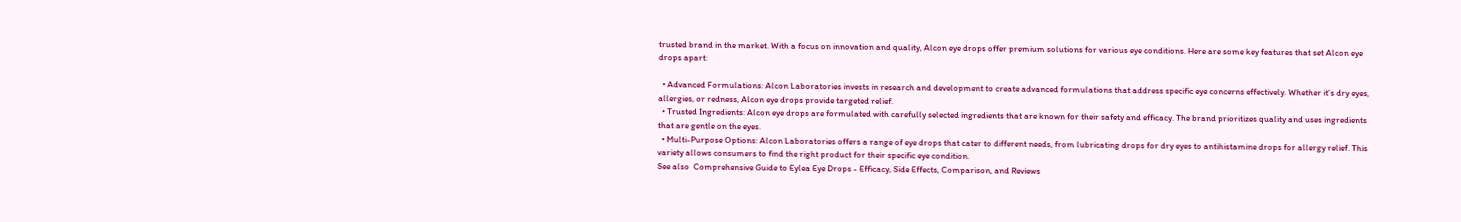trusted brand in the market. With a focus on innovation and quality, Alcon eye drops offer premium solutions for various eye conditions. Here are some key features that set Alcon eye drops apart:

  • Advanced Formulations: Alcon Laboratories invests in research and development to create advanced formulations that address specific eye concerns effectively. Whether it’s dry eyes, allergies, or redness, Alcon eye drops provide targeted relief.
  • Trusted Ingredients: Alcon eye drops are formulated with carefully selected ingredients that are known for their safety and efficacy. The brand prioritizes quality and uses ingredients that are gentle on the eyes.
  • Multi-Purpose Options: Alcon Laboratories offers a range of eye drops that cater to different needs, from lubricating drops for dry eyes to antihistamine drops for allergy relief. This variety allows consumers to find the right product for their specific eye condition.
See also  Comprehensive Guide to Eylea Eye Drops - Efficacy, Side Effects, Comparison, and Reviews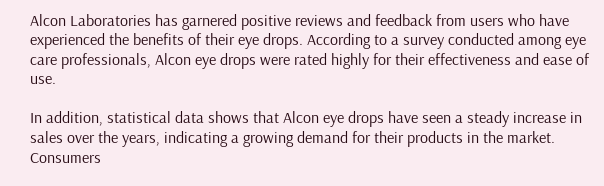Alcon Laboratories has garnered positive reviews and feedback from users who have experienced the benefits of their eye drops. According to a survey conducted among eye care professionals, Alcon eye drops were rated highly for their effectiveness and ease of use.

In addition, statistical data shows that Alcon eye drops have seen a steady increase in sales over the years, indicating a growing demand for their products in the market. Consumers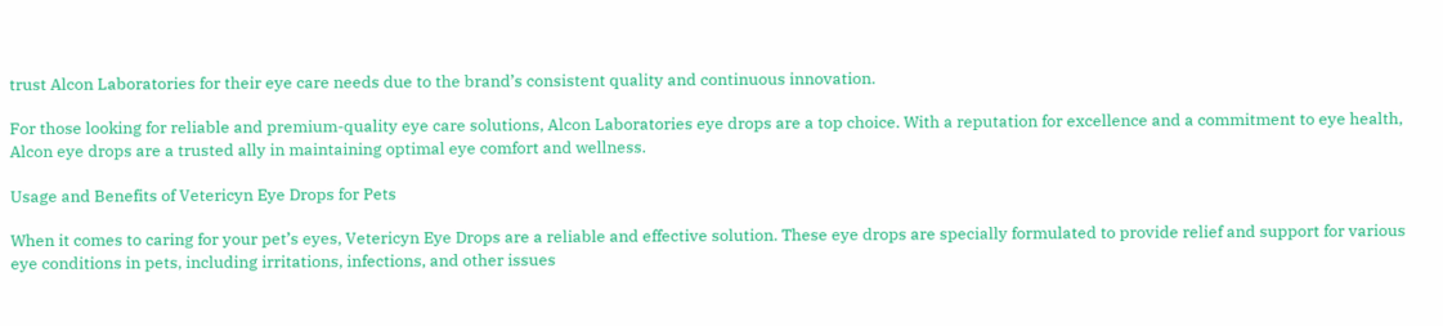trust Alcon Laboratories for their eye care needs due to the brand’s consistent quality and continuous innovation.

For those looking for reliable and premium-quality eye care solutions, Alcon Laboratories eye drops are a top choice. With a reputation for excellence and a commitment to eye health, Alcon eye drops are a trusted ally in maintaining optimal eye comfort and wellness.

Usage and Benefits of Vetericyn Eye Drops for Pets

When it comes to caring for your pet’s eyes, Vetericyn Eye Drops are a reliable and effective solution. These eye drops are specially formulated to provide relief and support for various eye conditions in pets, including irritations, infections, and other issues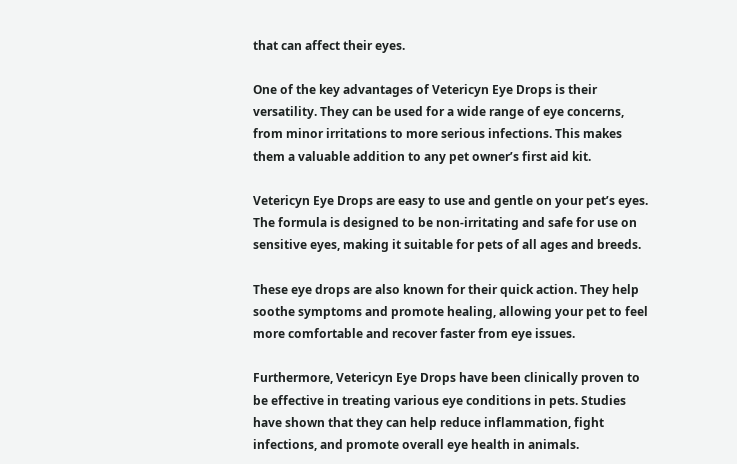that can affect their eyes.

One of the key advantages of Vetericyn Eye Drops is their versatility. They can be used for a wide range of eye concerns, from minor irritations to more serious infections. This makes them a valuable addition to any pet owner’s first aid kit.

Vetericyn Eye Drops are easy to use and gentle on your pet’s eyes. The formula is designed to be non-irritating and safe for use on sensitive eyes, making it suitable for pets of all ages and breeds.

These eye drops are also known for their quick action. They help soothe symptoms and promote healing, allowing your pet to feel more comfortable and recover faster from eye issues.

Furthermore, Vetericyn Eye Drops have been clinically proven to be effective in treating various eye conditions in pets. Studies have shown that they can help reduce inflammation, fight infections, and promote overall eye health in animals.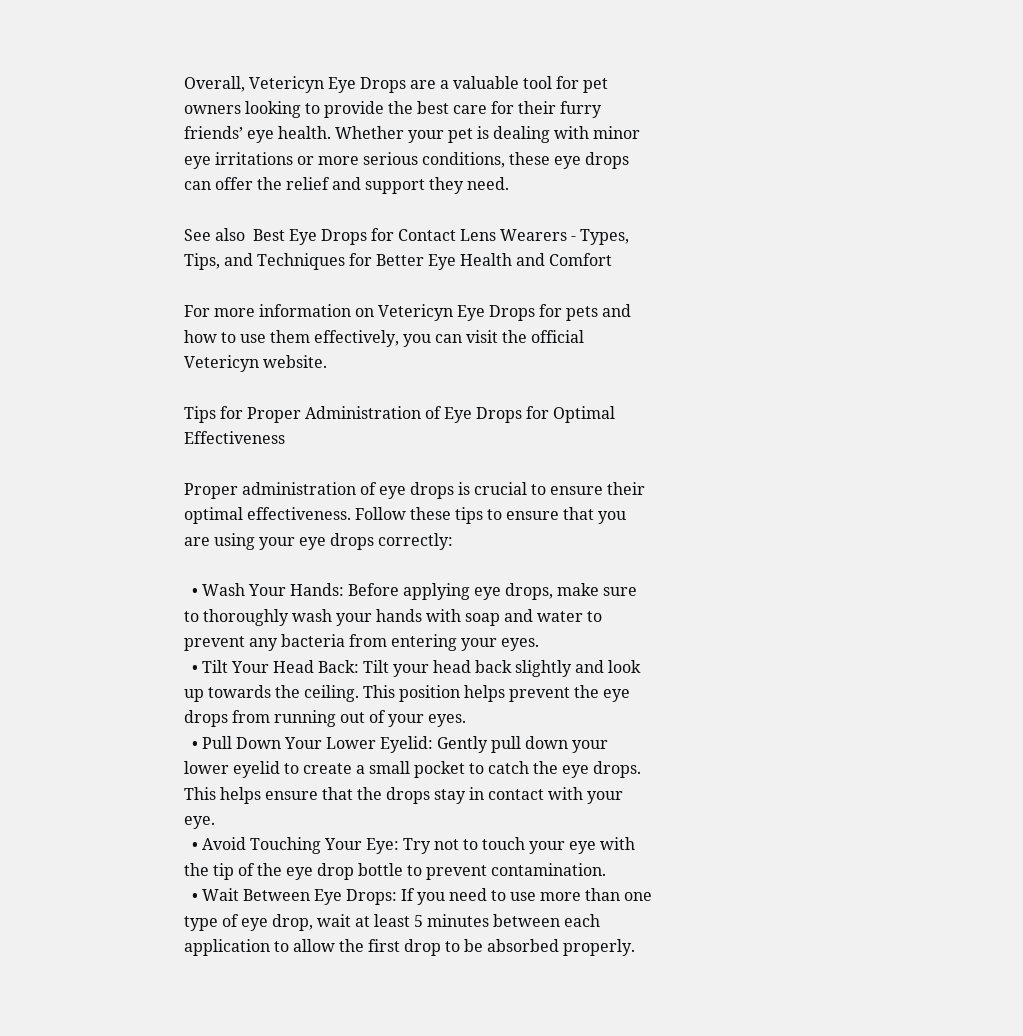Overall, Vetericyn Eye Drops are a valuable tool for pet owners looking to provide the best care for their furry friends’ eye health. Whether your pet is dealing with minor eye irritations or more serious conditions, these eye drops can offer the relief and support they need.

See also  Best Eye Drops for Contact Lens Wearers - Types, Tips, and Techniques for Better Eye Health and Comfort

For more information on Vetericyn Eye Drops for pets and how to use them effectively, you can visit the official Vetericyn website.

Tips for Proper Administration of Eye Drops for Optimal Effectiveness

Proper administration of eye drops is crucial to ensure their optimal effectiveness. Follow these tips to ensure that you are using your eye drops correctly:

  • Wash Your Hands: Before applying eye drops, make sure to thoroughly wash your hands with soap and water to prevent any bacteria from entering your eyes.
  • Tilt Your Head Back: Tilt your head back slightly and look up towards the ceiling. This position helps prevent the eye drops from running out of your eyes.
  • Pull Down Your Lower Eyelid: Gently pull down your lower eyelid to create a small pocket to catch the eye drops. This helps ensure that the drops stay in contact with your eye.
  • Avoid Touching Your Eye: Try not to touch your eye with the tip of the eye drop bottle to prevent contamination.
  • Wait Between Eye Drops: If you need to use more than one type of eye drop, wait at least 5 minutes between each application to allow the first drop to be absorbed properly.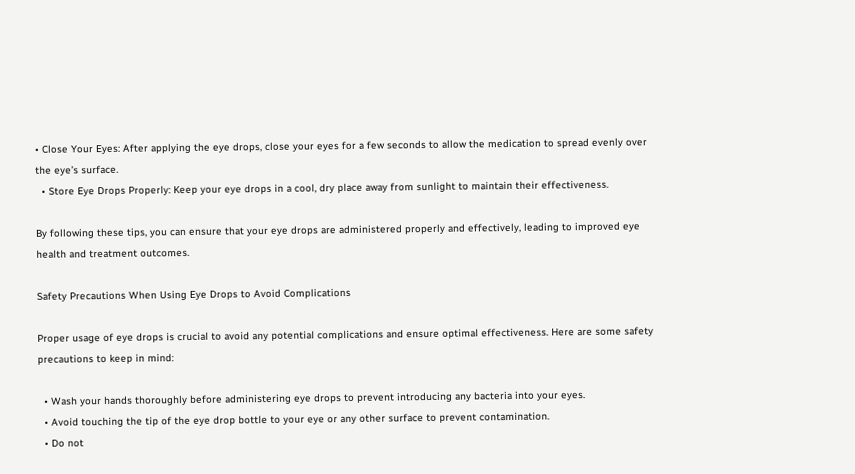• Close Your Eyes: After applying the eye drops, close your eyes for a few seconds to allow the medication to spread evenly over the eye’s surface.
  • Store Eye Drops Properly: Keep your eye drops in a cool, dry place away from sunlight to maintain their effectiveness.

By following these tips, you can ensure that your eye drops are administered properly and effectively, leading to improved eye health and treatment outcomes.

Safety Precautions When Using Eye Drops to Avoid Complications

Proper usage of eye drops is crucial to avoid any potential complications and ensure optimal effectiveness. Here are some safety precautions to keep in mind:

  • Wash your hands thoroughly before administering eye drops to prevent introducing any bacteria into your eyes.
  • Avoid touching the tip of the eye drop bottle to your eye or any other surface to prevent contamination.
  • Do not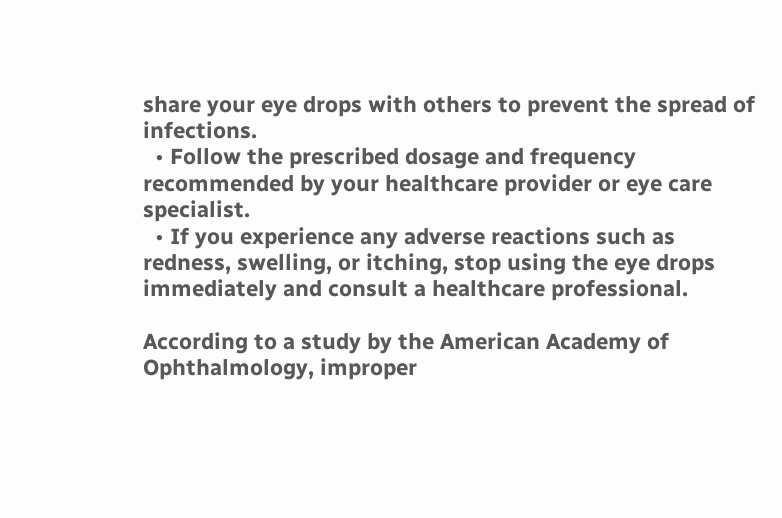share your eye drops with others to prevent the spread of infections.
  • Follow the prescribed dosage and frequency recommended by your healthcare provider or eye care specialist.
  • If you experience any adverse reactions such as redness, swelling, or itching, stop using the eye drops immediately and consult a healthcare professional.

According to a study by the American Academy of Ophthalmology, improper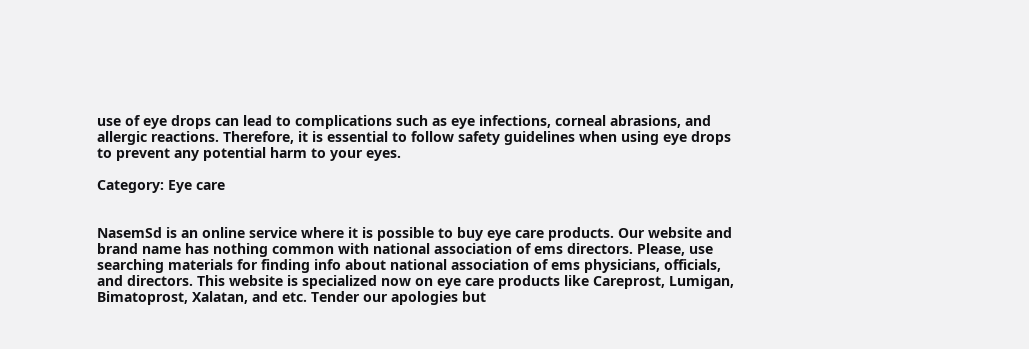use of eye drops can lead to complications such as eye infections, corneal abrasions, and allergic reactions. Therefore, it is essential to follow safety guidelines when using eye drops to prevent any potential harm to your eyes.

Category: Eye care


NasemSd is an online service where it is possible to buy eye care products. Our website and brand name has nothing common with national association of ems directors. Please, use searching materials for finding info about national association of ems physicians, officials, and directors. This website is specialized now on eye care products like Careprost, Lumigan, Bimatoprost, Xalatan, and etc. Tender our apologies but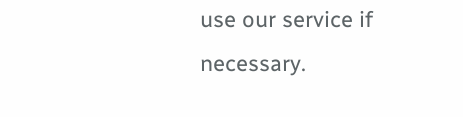use our service if necessary.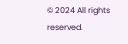© 2024 All rights reserved.